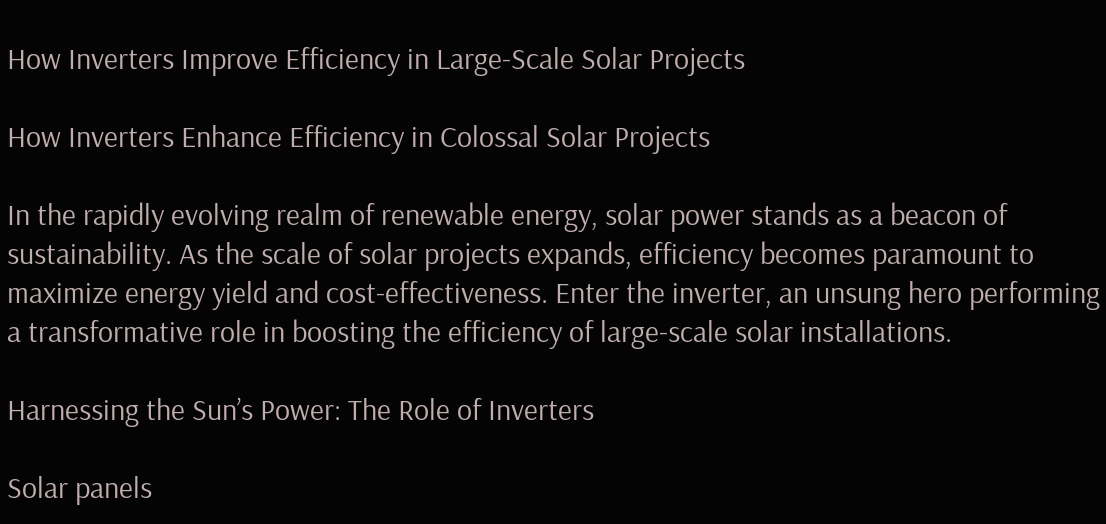How Inverters Improve Efficiency in Large-Scale Solar Projects

How Inverters Enhance Efficiency in Colossal Solar Projects

In the rapidly evolving realm of renewable energy, solar power stands as a beacon of sustainability. As the scale of solar projects expands, efficiency becomes paramount to maximize energy yield and cost-effectiveness. Enter the inverter, an unsung hero performing a transformative role in boosting the efficiency of large-scale solar installations.

Harnessing the Sun’s Power: The Role of Inverters

Solar panels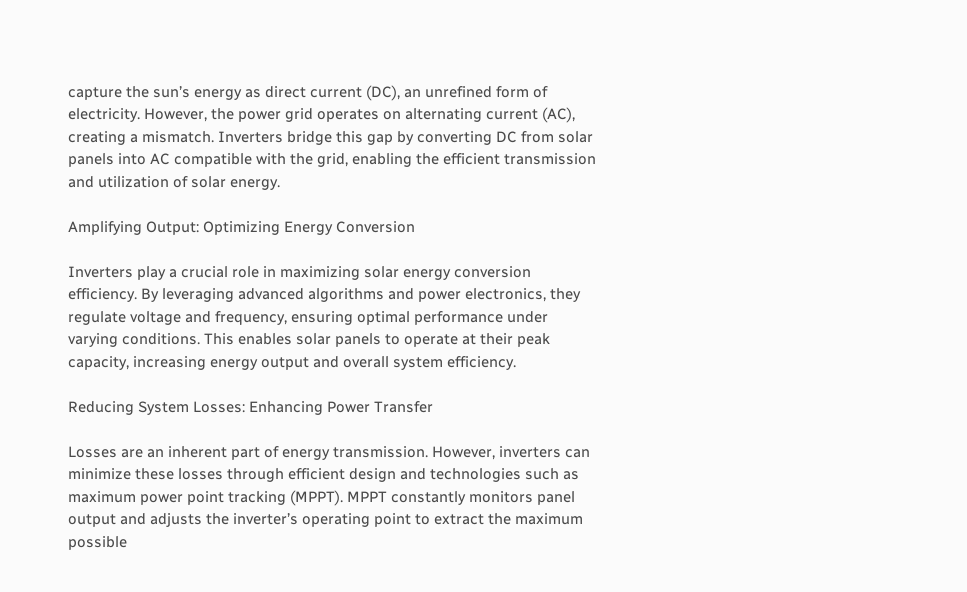capture the sun’s energy as direct current (DC), an unrefined form of electricity. However, the power grid operates on alternating current (AC), creating a mismatch. Inverters bridge this gap by converting DC from solar panels into AC compatible with the grid, enabling the efficient transmission and utilization of solar energy.

Amplifying Output: Optimizing Energy Conversion

Inverters play a crucial role in maximizing solar energy conversion efficiency. By leveraging advanced algorithms and power electronics, they regulate voltage and frequency, ensuring optimal performance under varying conditions. This enables solar panels to operate at their peak capacity, increasing energy output and overall system efficiency.

Reducing System Losses: Enhancing Power Transfer

Losses are an inherent part of energy transmission. However, inverters can minimize these losses through efficient design and technologies such as maximum power point tracking (MPPT). MPPT constantly monitors panel output and adjusts the inverter’s operating point to extract the maximum possible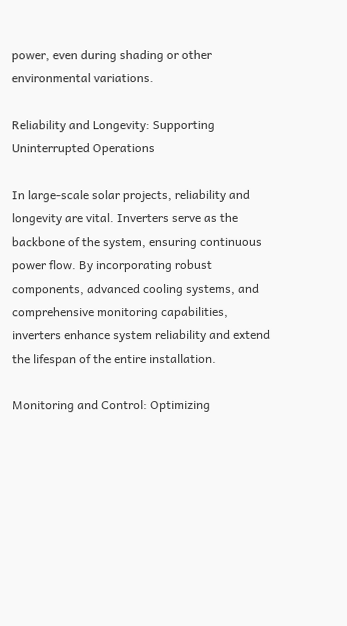power, even during shading or other environmental variations.

Reliability and Longevity: Supporting Uninterrupted Operations

In large-scale solar projects, reliability and longevity are vital. Inverters serve as the backbone of the system, ensuring continuous power flow. By incorporating robust components, advanced cooling systems, and comprehensive monitoring capabilities, inverters enhance system reliability and extend the lifespan of the entire installation.

Monitoring and Control: Optimizing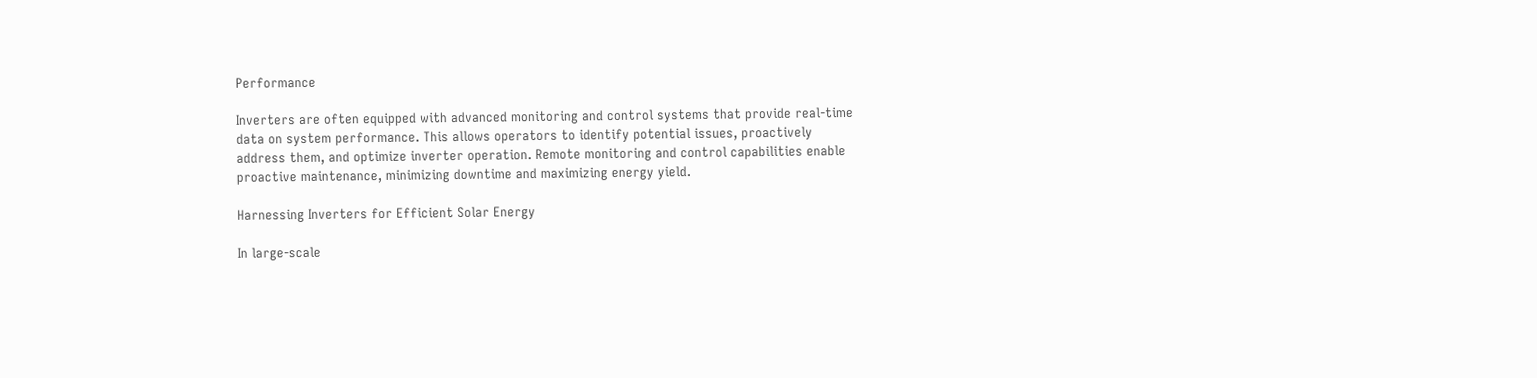Performance

Inverters are often equipped with advanced monitoring and control systems that provide real-time data on system performance. This allows operators to identify potential issues, proactively address them, and optimize inverter operation. Remote monitoring and control capabilities enable proactive maintenance, minimizing downtime and maximizing energy yield.

Harnessing Inverters for Efficient Solar Energy

In large-scale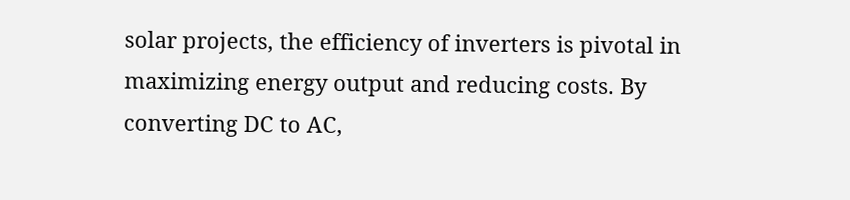solar projects, the efficiency of inverters is pivotal in maximizing energy output and reducing costs. By converting DC to AC,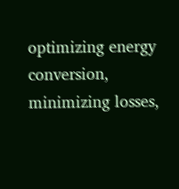optimizing energy conversion, minimizing losses,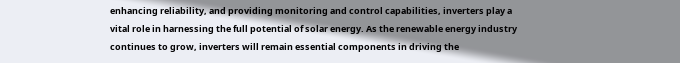enhancing reliability, and providing monitoring and control capabilities, inverters play a vital role in harnessing the full potential of solar energy. As the renewable energy industry continues to grow, inverters will remain essential components in driving the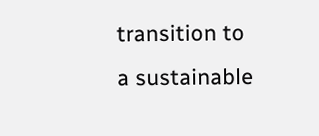transition to a sustainable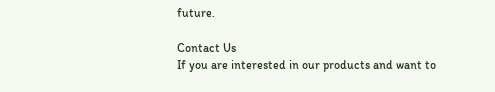future.

Contact Us
If you are interested in our products and want to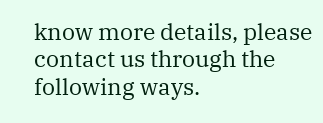know more details, please contact us through the following ways.